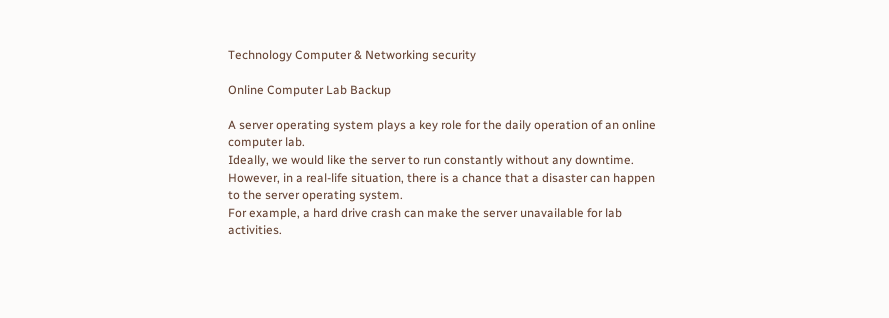Technology Computer & Networking security

Online Computer Lab Backup

A server operating system plays a key role for the daily operation of an online computer lab.
Ideally, we would like the server to run constantly without any downtime.
However, in a real-life situation, there is a chance that a disaster can happen to the server operating system.
For example, a hard drive crash can make the server unavailable for lab activities.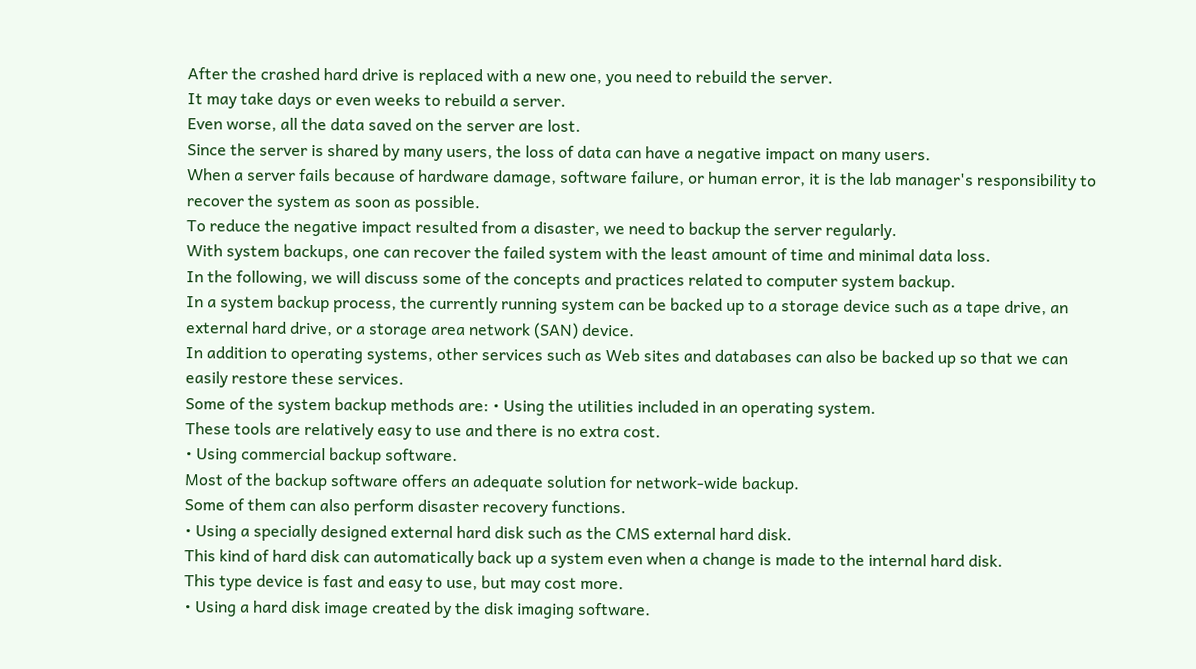After the crashed hard drive is replaced with a new one, you need to rebuild the server.
It may take days or even weeks to rebuild a server.
Even worse, all the data saved on the server are lost.
Since the server is shared by many users, the loss of data can have a negative impact on many users.
When a server fails because of hardware damage, software failure, or human error, it is the lab manager's responsibility to recover the system as soon as possible.
To reduce the negative impact resulted from a disaster, we need to backup the server regularly.
With system backups, one can recover the failed system with the least amount of time and minimal data loss.
In the following, we will discuss some of the concepts and practices related to computer system backup.
In a system backup process, the currently running system can be backed up to a storage device such as a tape drive, an external hard drive, or a storage area network (SAN) device.
In addition to operating systems, other services such as Web sites and databases can also be backed up so that we can easily restore these services.
Some of the system backup methods are: • Using the utilities included in an operating system.
These tools are relatively easy to use and there is no extra cost.
• Using commercial backup software.
Most of the backup software offers an adequate solution for network-wide backup.
Some of them can also perform disaster recovery functions.
• Using a specially designed external hard disk such as the CMS external hard disk.
This kind of hard disk can automatically back up a system even when a change is made to the internal hard disk.
This type device is fast and easy to use, but may cost more.
• Using a hard disk image created by the disk imaging software.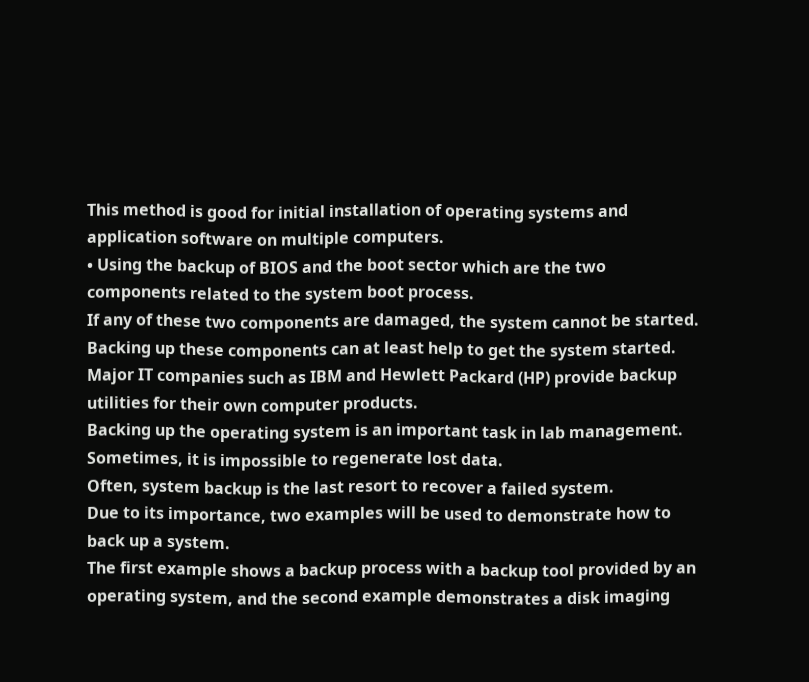This method is good for initial installation of operating systems and application software on multiple computers.
• Using the backup of BIOS and the boot sector which are the two components related to the system boot process.
If any of these two components are damaged, the system cannot be started.
Backing up these components can at least help to get the system started.
Major IT companies such as IBM and Hewlett Packard (HP) provide backup utilities for their own computer products.
Backing up the operating system is an important task in lab management.
Sometimes, it is impossible to regenerate lost data.
Often, system backup is the last resort to recover a failed system.
Due to its importance, two examples will be used to demonstrate how to back up a system.
The first example shows a backup process with a backup tool provided by an operating system, and the second example demonstrates a disk imaging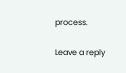process.

Leave a reply